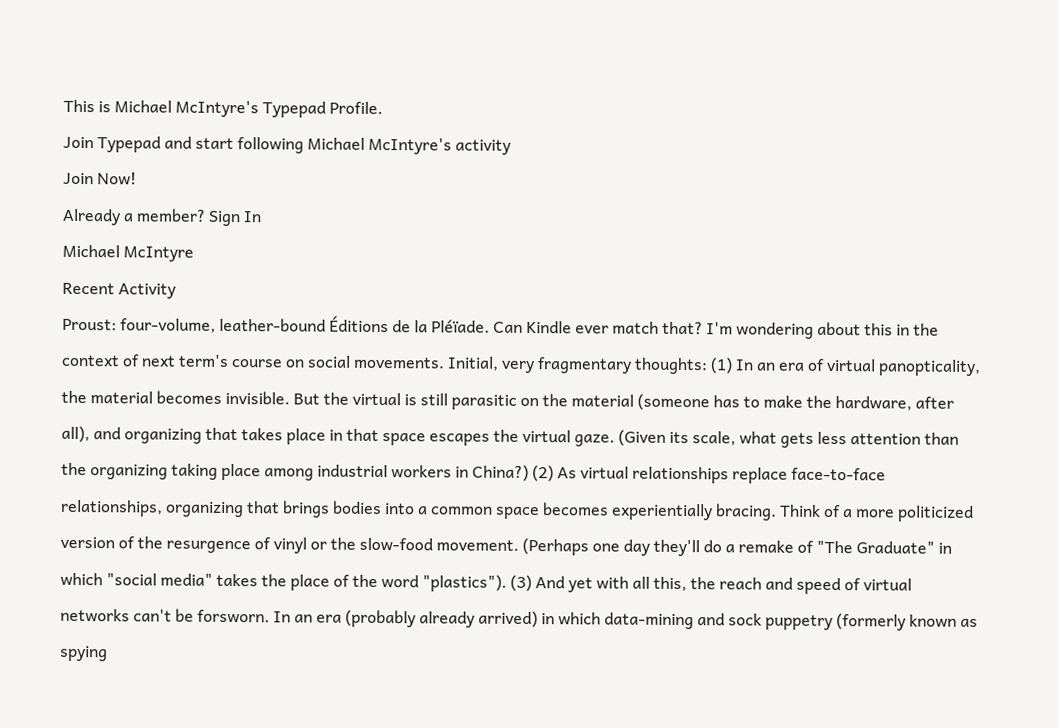This is Michael McIntyre's Typepad Profile.
Join Typepad and start following Michael McIntyre's activity
Join Now!
Already a member? Sign In
Michael McIntyre
Recent Activity
Proust: four-volume, leather-bound Éditions de la Pléïade. Can Kindle ever match that? I'm wondering about this in the context of next term's course on social movements. Initial, very fragmentary thoughts: (1) In an era of virtual panopticality, the material becomes invisible. But the virtual is still parasitic on the material (someone has to make the hardware, after all), and organizing that takes place in that space escapes the virtual gaze. (Given its scale, what gets less attention than the organizing taking place among industrial workers in China?) (2) As virtual relationships replace face-to-face relationships, organizing that brings bodies into a common space becomes experientially bracing. Think of a more politicized version of the resurgence of vinyl or the slow-food movement. (Perhaps one day they'll do a remake of "The Graduate" in which "social media" takes the place of the word "plastics"). (3) And yet with all this, the reach and speed of virtual networks can't be forsworn. In an era (probably already arrived) in which data-mining and sock puppetry (formerly known as spying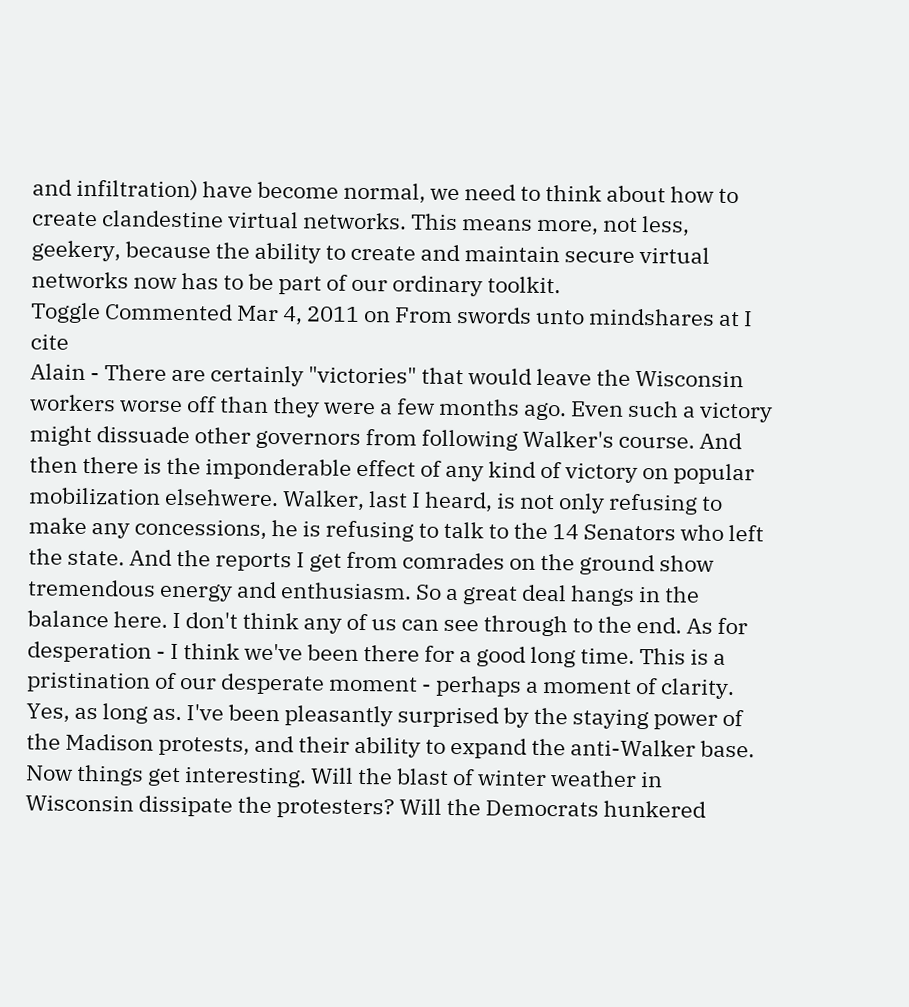and infiltration) have become normal, we need to think about how to create clandestine virtual networks. This means more, not less, geekery, because the ability to create and maintain secure virtual networks now has to be part of our ordinary toolkit.
Toggle Commented Mar 4, 2011 on From swords unto mindshares at I cite
Alain - There are certainly "victories" that would leave the Wisconsin workers worse off than they were a few months ago. Even such a victory might dissuade other governors from following Walker's course. And then there is the imponderable effect of any kind of victory on popular mobilization elsehwere. Walker, last I heard, is not only refusing to make any concessions, he is refusing to talk to the 14 Senators who left the state. And the reports I get from comrades on the ground show tremendous energy and enthusiasm. So a great deal hangs in the balance here. I don't think any of us can see through to the end. As for desperation - I think we've been there for a good long time. This is a pristination of our desperate moment - perhaps a moment of clarity.
Yes, as long as. I've been pleasantly surprised by the staying power of the Madison protests, and their ability to expand the anti-Walker base. Now things get interesting. Will the blast of winter weather in Wisconsin dissipate the protesters? Will the Democrats hunkered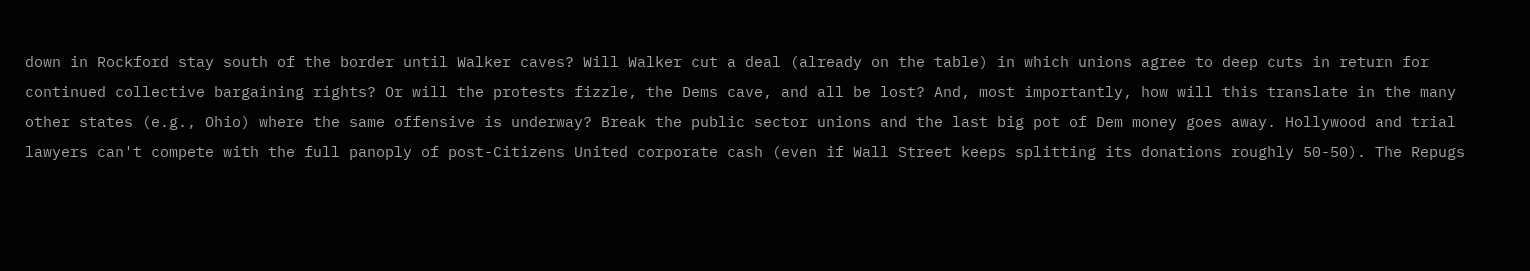down in Rockford stay south of the border until Walker caves? Will Walker cut a deal (already on the table) in which unions agree to deep cuts in return for continued collective bargaining rights? Or will the protests fizzle, the Dems cave, and all be lost? And, most importantly, how will this translate in the many other states (e.g., Ohio) where the same offensive is underway? Break the public sector unions and the last big pot of Dem money goes away. Hollywood and trial lawyers can't compete with the full panoply of post-Citizens United corporate cash (even if Wall Street keeps splitting its donations roughly 50-50). The Repugs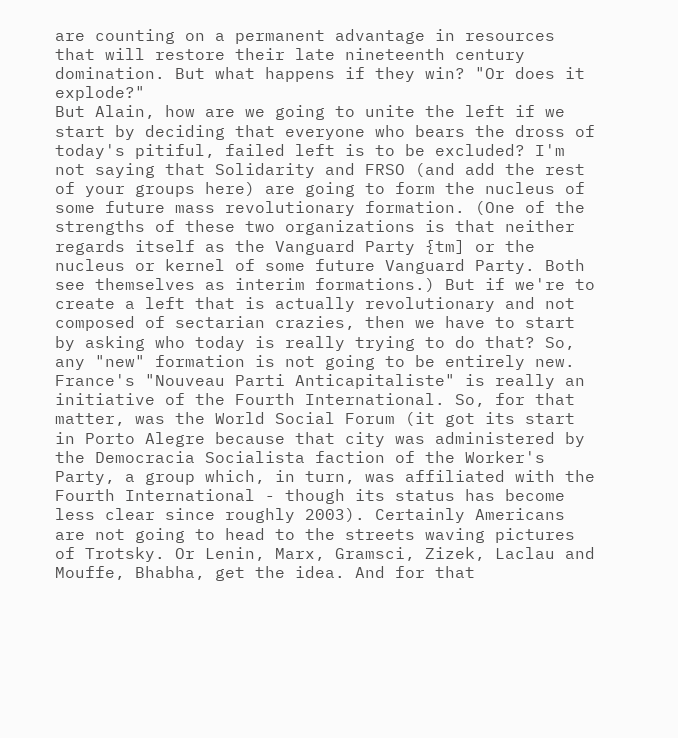are counting on a permanent advantage in resources that will restore their late nineteenth century domination. But what happens if they win? "Or does it explode?"
But Alain, how are we going to unite the left if we start by deciding that everyone who bears the dross of today's pitiful, failed left is to be excluded? I'm not saying that Solidarity and FRSO (and add the rest of your groups here) are going to form the nucleus of some future mass revolutionary formation. (One of the strengths of these two organizations is that neither regards itself as the Vanguard Party {tm] or the nucleus or kernel of some future Vanguard Party. Both see themselves as interim formations.) But if we're to create a left that is actually revolutionary and not composed of sectarian crazies, then we have to start by asking who today is really trying to do that? So, any "new" formation is not going to be entirely new. France's "Nouveau Parti Anticapitaliste" is really an initiative of the Fourth International. So, for that matter, was the World Social Forum (it got its start in Porto Alegre because that city was administered by the Democracia Socialista faction of the Worker's Party, a group which, in turn, was affiliated with the Fourth International - though its status has become less clear since roughly 2003). Certainly Americans are not going to head to the streets waving pictures of Trotsky. Or Lenin, Marx, Gramsci, Zizek, Laclau and Mouffe, Bhabha, get the idea. And for that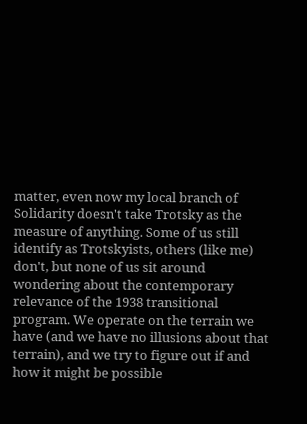matter, even now my local branch of Solidarity doesn't take Trotsky as the measure of anything. Some of us still identify as Trotskyists, others (like me) don't, but none of us sit around wondering about the contemporary relevance of the 1938 transitional program. We operate on the terrain we have (and we have no illusions about that terrain), and we try to figure out if and how it might be possible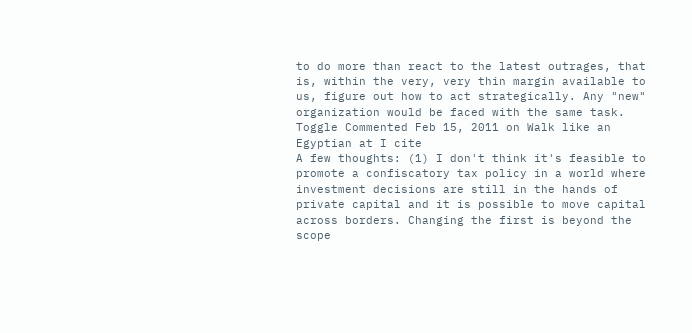to do more than react to the latest outrages, that is, within the very, very thin margin available to us, figure out how to act strategically. Any "new" organization would be faced with the same task.
Toggle Commented Feb 15, 2011 on Walk like an Egyptian at I cite
A few thoughts: (1) I don't think it's feasible to promote a confiscatory tax policy in a world where investment decisions are still in the hands of private capital and it is possible to move capital across borders. Changing the first is beyond the scope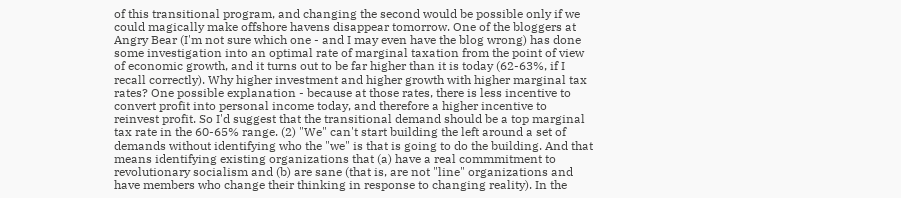of this transitional program, and changing the second would be possible only if we could magically make offshore havens disappear tomorrow. One of the bloggers at Angry Bear (I'm not sure which one - and I may even have the blog wrong) has done some investigation into an optimal rate of marginal taxation from the point of view of economic growth, and it turns out to be far higher than it is today (62-63%, if I recall correctly). Why higher investment and higher growth with higher marginal tax rates? One possible explanation - because at those rates, there is less incentive to convert profit into personal income today, and therefore a higher incentive to reinvest profit. So I'd suggest that the transitional demand should be a top marginal tax rate in the 60-65% range. (2) "We" can't start building the left around a set of demands without identifying who the "we" is that is going to do the building. And that means identifying existing organizations that (a) have a real commmitment to revolutionary socialism and (b) are sane (that is, are not "line" organizations and have members who change their thinking in response to changing reality). In the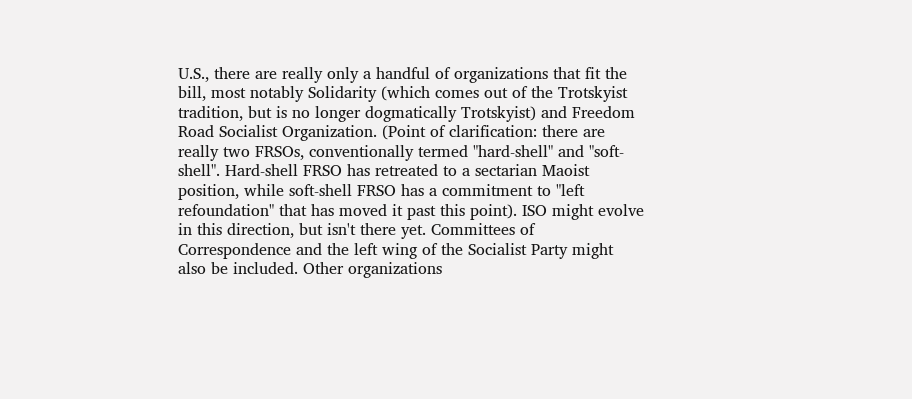U.S., there are really only a handful of organizations that fit the bill, most notably Solidarity (which comes out of the Trotskyist tradition, but is no longer dogmatically Trotskyist) and Freedom Road Socialist Organization. (Point of clarification: there are really two FRSOs, conventionally termed "hard-shell" and "soft-shell". Hard-shell FRSO has retreated to a sectarian Maoist position, while soft-shell FRSO has a commitment to "left refoundation" that has moved it past this point). ISO might evolve in this direction, but isn't there yet. Committees of Correspondence and the left wing of the Socialist Party might also be included. Other organizations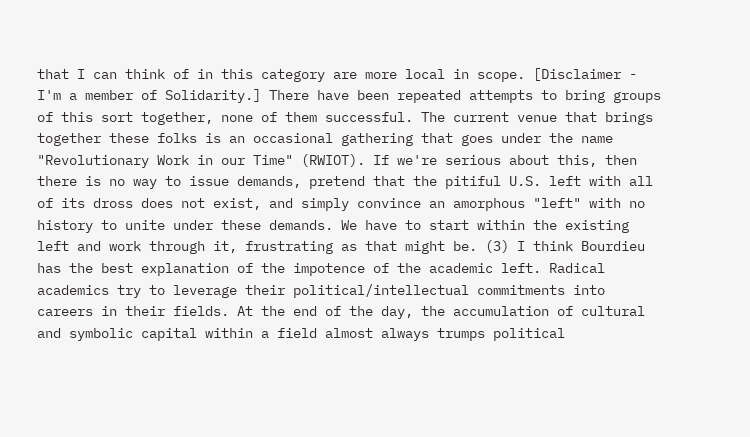that I can think of in this category are more local in scope. [Disclaimer - I'm a member of Solidarity.] There have been repeated attempts to bring groups of this sort together, none of them successful. The current venue that brings together these folks is an occasional gathering that goes under the name "Revolutionary Work in our Time" (RWIOT). If we're serious about this, then there is no way to issue demands, pretend that the pitiful U.S. left with all of its dross does not exist, and simply convince an amorphous "left" with no history to unite under these demands. We have to start within the existing left and work through it, frustrating as that might be. (3) I think Bourdieu has the best explanation of the impotence of the academic left. Radical academics try to leverage their political/intellectual commitments into careers in their fields. At the end of the day, the accumulation of cultural and symbolic capital within a field almost always trumps political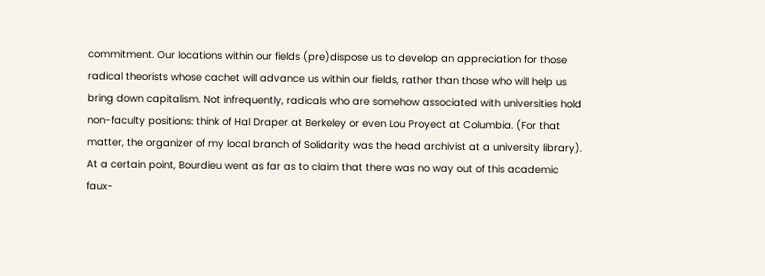commitment. Our locations within our fields (pre)dispose us to develop an appreciation for those radical theorists whose cachet will advance us within our fields, rather than those who will help us bring down capitalism. Not infrequently, radicals who are somehow associated with universities hold non-faculty positions: think of Hal Draper at Berkeley or even Lou Proyect at Columbia. (For that matter, the organizer of my local branch of Solidarity was the head archivist at a university library). At a certain point, Bourdieu went as far as to claim that there was no way out of this academic faux-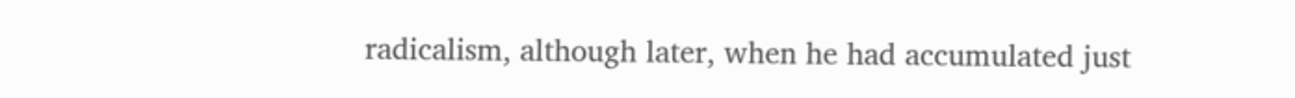radicalism, although later, when he had accumulated just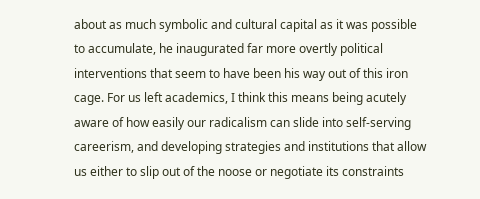about as much symbolic and cultural capital as it was possible to accumulate, he inaugurated far more overtly political interventions that seem to have been his way out of this iron cage. For us left academics, I think this means being acutely aware of how easily our radicalism can slide into self-serving careerism, and developing strategies and institutions that allow us either to slip out of the noose or negotiate its constraints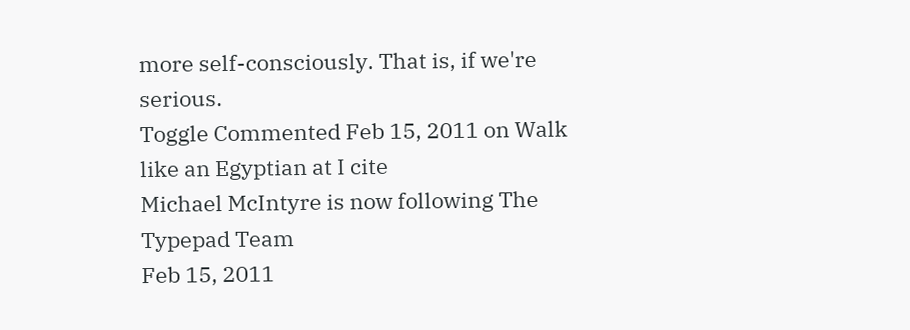more self-consciously. That is, if we're serious.
Toggle Commented Feb 15, 2011 on Walk like an Egyptian at I cite
Michael McIntyre is now following The Typepad Team
Feb 15, 2011